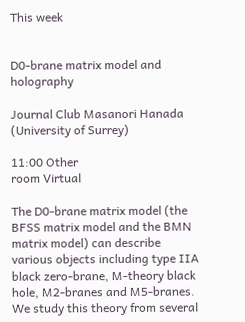This week


D0-brane matrix model and holography

Journal Club Masanori Hanada (University of Surrey)

11:00 Other
room Virtual

The D0-brane matrix model (the BFSS matrix model and the BMN matrix model) can describe various objects including type IIA black zero-brane, M-theory black hole, M2-branes and M5-branes. We study this theory from several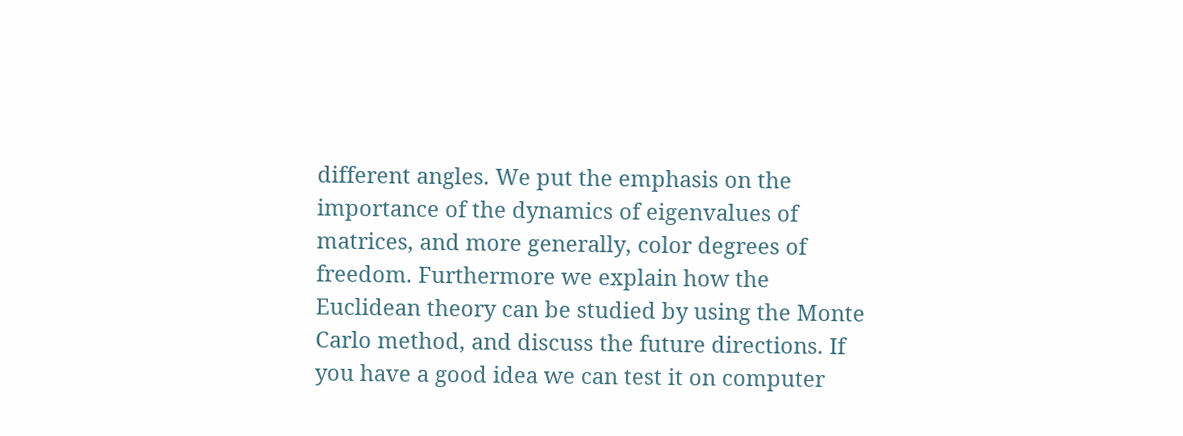different angles. We put the emphasis on the importance of the dynamics of eigenvalues of matrices, and more generally, color degrees of freedom. Furthermore we explain how the Euclidean theory can be studied by using the Monte Carlo method, and discuss the future directions. If you have a good idea we can test it on computer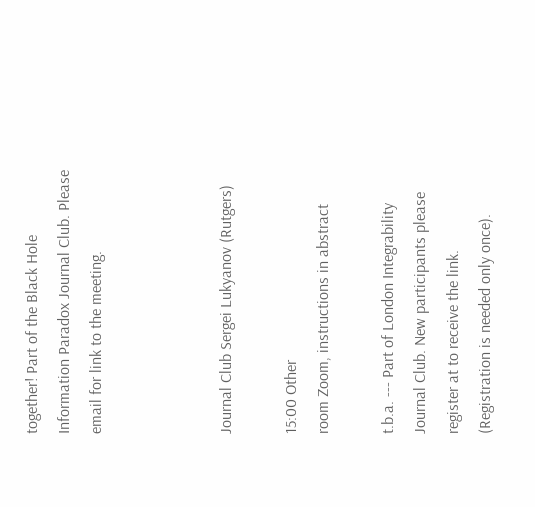together! Part of the Black Hole Information Paradox Journal Club. Please email for link to the meeting.



Journal Club Sergei Lukyanov (Rutgers)

15:00 Other
room Zoom, instructions in abstract

t.b.a. --- Part of London Integrability Journal Club. New participants please register at to receive the link. (Registration is needed only once).